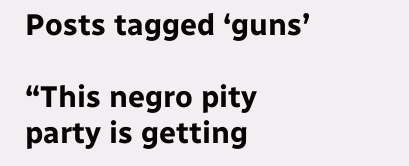Posts tagged ‘guns’

“This negro pity party is getting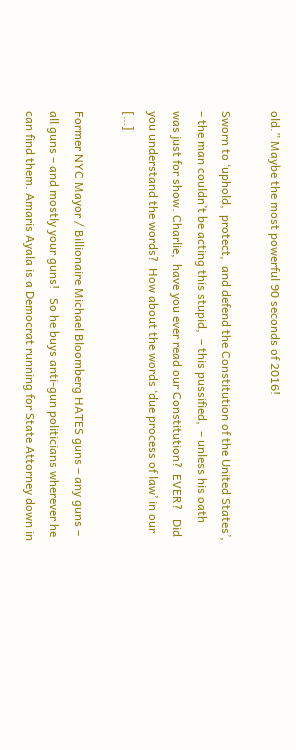old.” Maybe the most powerful 90 seconds of 2016!

Sworn to ‘uphold,  protect,  and defend the Constitution of the United States’,   – the man couldn’t be acting this stupid,  – this pussified,  – unless his oath was just for show. Charlie,  have you ever read our Constitution?  EVER?   Did you understand the words?  How about the words ‘due process of law’ in our […]

Former NYC Mayor / Billionaire Michael Bloomberg HATES guns – any guns – all guns – and mostly your guns!   So he buys anti-gun politicians wherever he can find them. Amaris Ayala is a Democrat running for State Attorney down in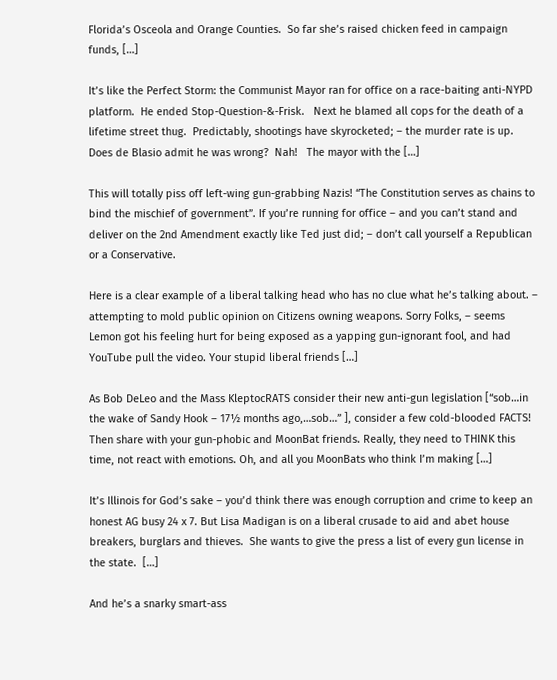Florida’s Osceola and Orange Counties.  So far she’s raised chicken feed in campaign funds, […]

It’s like the Perfect Storm: the Communist Mayor ran for office on a race-baiting anti-NYPD platform.  He ended Stop-Question-&-Frisk.   Next he blamed all cops for the death of a lifetime street thug.  Predictably, shootings have skyrocketed; – the murder rate is up. Does de Blasio admit he was wrong?  Nah!   The mayor with the […]

This will totally piss off left-wing gun-grabbing Nazis! “The Constitution serves as chains to bind the mischief of government”. If you’re running for office – and you can’t stand and deliver on the 2nd Amendment exactly like Ted just did; – don’t call yourself a Republican or a Conservative.

Here is a clear example of a liberal talking head who has no clue what he’s talking about. – attempting to mold public opinion on Citizens owning weapons. Sorry Folks, – seems Lemon got his feeling hurt for being exposed as a yapping gun-ignorant fool, and had YouTube pull the video. Your stupid liberal friends […]

As Bob DeLeo and the Mass KleptocRATS consider their new anti-gun legislation [“sob…in the wake of Sandy Hook – 17½ months ago,…sob…” ], consider a few cold-blooded FACTS! Then share with your gun-phobic and MoonBat friends. Really, they need to THINK this time, not react with emotions. Oh, and all you MoonBats who think I’m making […]

It’s Illinois for God’s sake – you’d think there was enough corruption and crime to keep an honest AG busy 24 x 7. But Lisa Madigan is on a liberal crusade to aid and abet house breakers, burglars and thieves.  She wants to give the press a list of every gun license in the state.  […]

And he’s a snarky smart-ass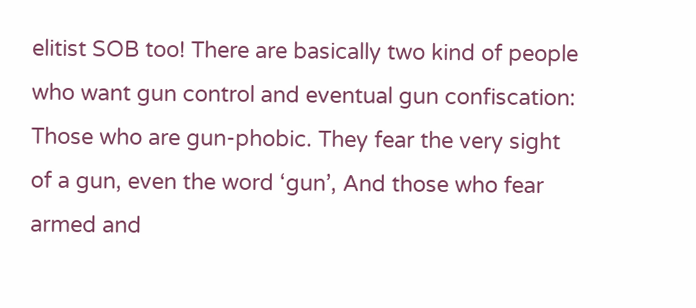elitist SOB too! There are basically two kind of people who want gun control and eventual gun confiscation: Those who are gun-phobic. They fear the very sight of a gun, even the word ‘gun’, And those who fear armed and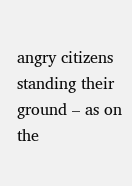angry citizens standing their ground – as on the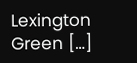Lexington Green […]